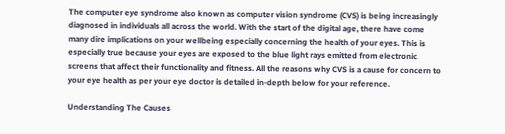The computer eye syndrome also known as computer vision syndrome (CVS) is being increasingly diagnosed in individuals all across the world. With the start of the digital age, there have come many dire implications on your wellbeing especially concerning the health of your eyes. This is especially true because your eyes are exposed to the blue light rays emitted from electronic screens that affect their functionality and fitness. All the reasons why CVS is a cause for concern to your eye health as per your eye doctor is detailed in-depth below for your reference.

Understanding The Causes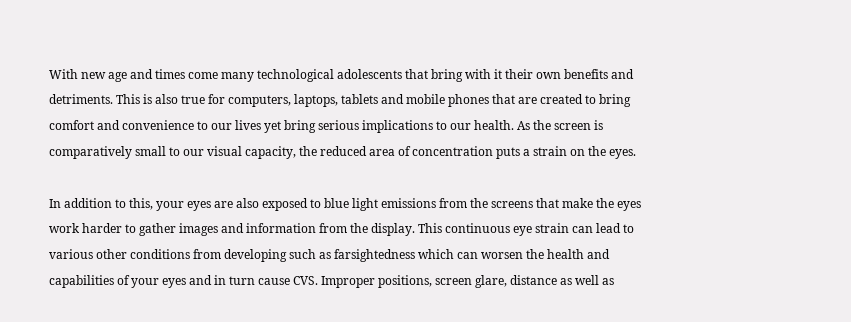With new age and times come many technological adolescents that bring with it their own benefits and detriments. This is also true for computers, laptops, tablets and mobile phones that are created to bring comfort and convenience to our lives yet bring serious implications to our health. As the screen is comparatively small to our visual capacity, the reduced area of concentration puts a strain on the eyes.

In addition to this, your eyes are also exposed to blue light emissions from the screens that make the eyes work harder to gather images and information from the display. This continuous eye strain can lead to various other conditions from developing such as farsightedness which can worsen the health and capabilities of your eyes and in turn cause CVS. Improper positions, screen glare, distance as well as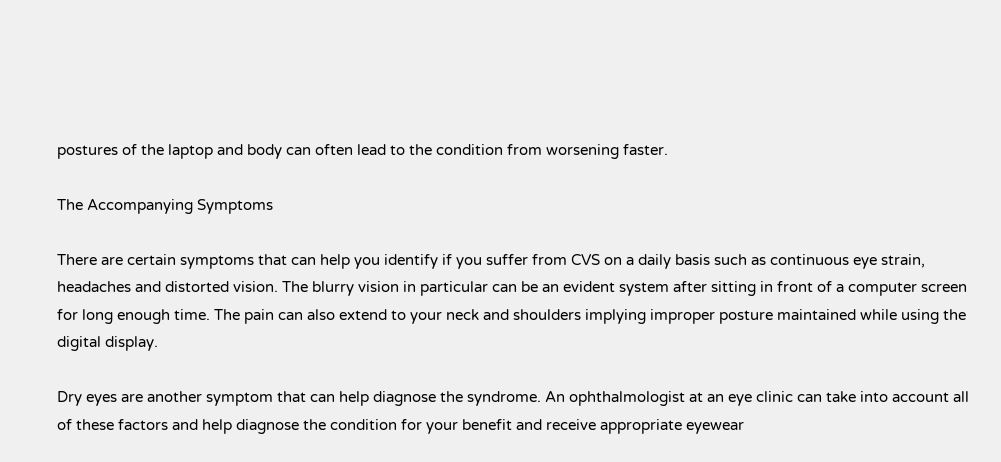postures of the laptop and body can often lead to the condition from worsening faster.

The Accompanying Symptoms

There are certain symptoms that can help you identify if you suffer from CVS on a daily basis such as continuous eye strain, headaches and distorted vision. The blurry vision in particular can be an evident system after sitting in front of a computer screen for long enough time. The pain can also extend to your neck and shoulders implying improper posture maintained while using the digital display.

Dry eyes are another symptom that can help diagnose the syndrome. An ophthalmologist at an eye clinic can take into account all of these factors and help diagnose the condition for your benefit and receive appropriate eyewear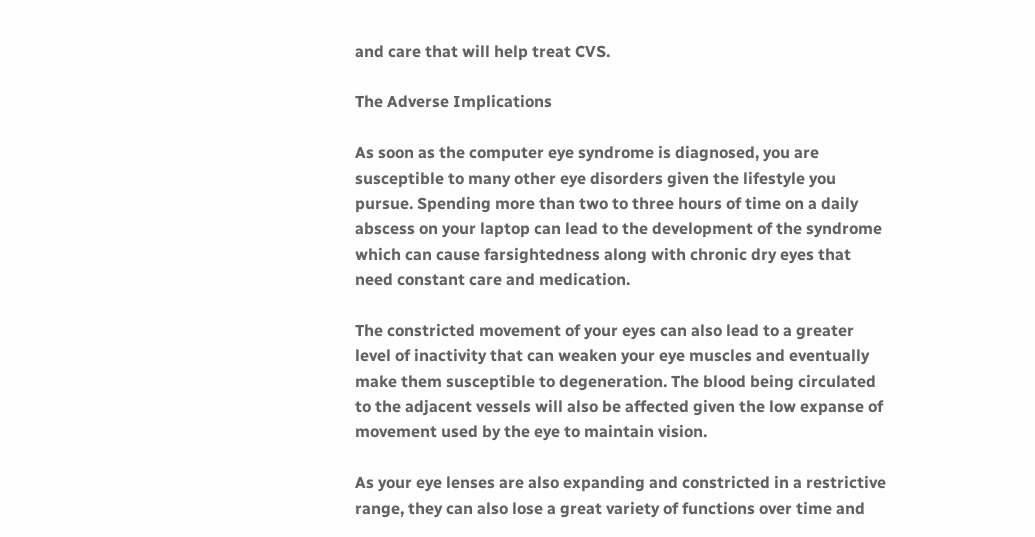and care that will help treat CVS.

The Adverse Implications

As soon as the computer eye syndrome is diagnosed, you are susceptible to many other eye disorders given the lifestyle you pursue. Spending more than two to three hours of time on a daily abscess on your laptop can lead to the development of the syndrome which can cause farsightedness along with chronic dry eyes that need constant care and medication.

The constricted movement of your eyes can also lead to a greater level of inactivity that can weaken your eye muscles and eventually make them susceptible to degeneration. The blood being circulated to the adjacent vessels will also be affected given the low expanse of movement used by the eye to maintain vision.

As your eye lenses are also expanding and constricted in a restrictive range, they can also lose a great variety of functions over time and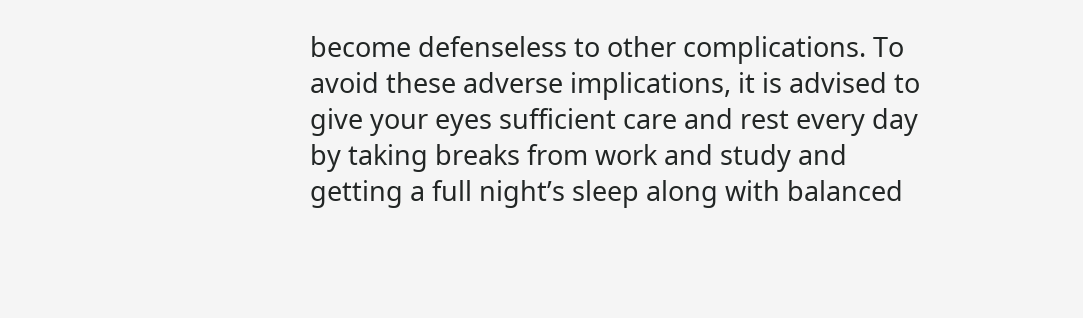become defenseless to other complications. To avoid these adverse implications, it is advised to give your eyes sufficient care and rest every day by taking breaks from work and study and getting a full night’s sleep along with balanced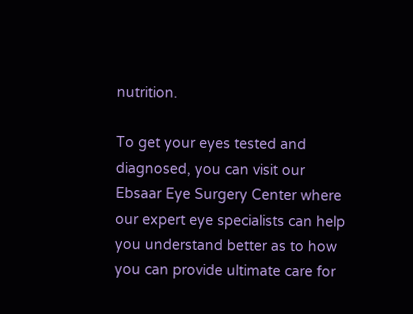nutrition.

To get your eyes tested and diagnosed, you can visit our Ebsaar Eye Surgery Center where our expert eye specialists can help you understand better as to how you can provide ultimate care for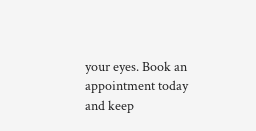your eyes. Book an appointment today and keep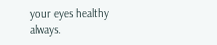your eyes healthy always.